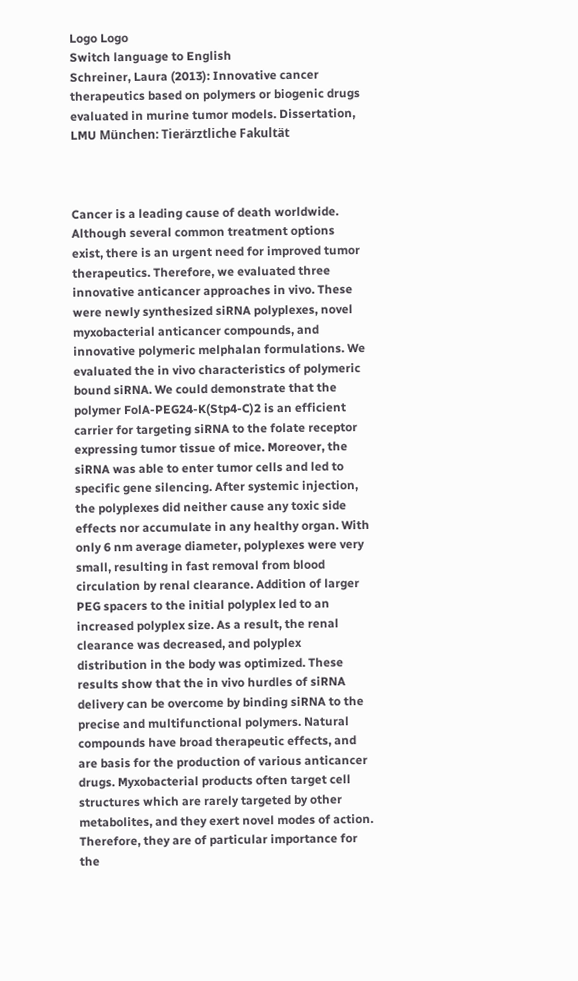Logo Logo
Switch language to English
Schreiner, Laura (2013): Innovative cancer therapeutics based on polymers or biogenic drugs evaluated in murine tumor models. Dissertation, LMU München: Tierärztliche Fakultät



Cancer is a leading cause of death worldwide. Although several common treatment options exist, there is an urgent need for improved tumor therapeutics. Therefore, we evaluated three innovative anticancer approaches in vivo. These were newly synthesized siRNA polyplexes, novel myxobacterial anticancer compounds, and innovative polymeric melphalan formulations. We evaluated the in vivo characteristics of polymeric bound siRNA. We could demonstrate that the polymer FolA-PEG24-K(Stp4-C)2 is an efficient carrier for targeting siRNA to the folate receptor expressing tumor tissue of mice. Moreover, the siRNA was able to enter tumor cells and led to specific gene silencing. After systemic injection, the polyplexes did neither cause any toxic side effects nor accumulate in any healthy organ. With only 6 nm average diameter, polyplexes were very small, resulting in fast removal from blood circulation by renal clearance. Addition of larger PEG spacers to the initial polyplex led to an increased polyplex size. As a result, the renal clearance was decreased, and polyplex distribution in the body was optimized. These results show that the in vivo hurdles of siRNA delivery can be overcome by binding siRNA to the precise and multifunctional polymers. Natural compounds have broad therapeutic effects, and are basis for the production of various anticancer drugs. Myxobacterial products often target cell structures which are rarely targeted by other metabolites, and they exert novel modes of action. Therefore, they are of particular importance for the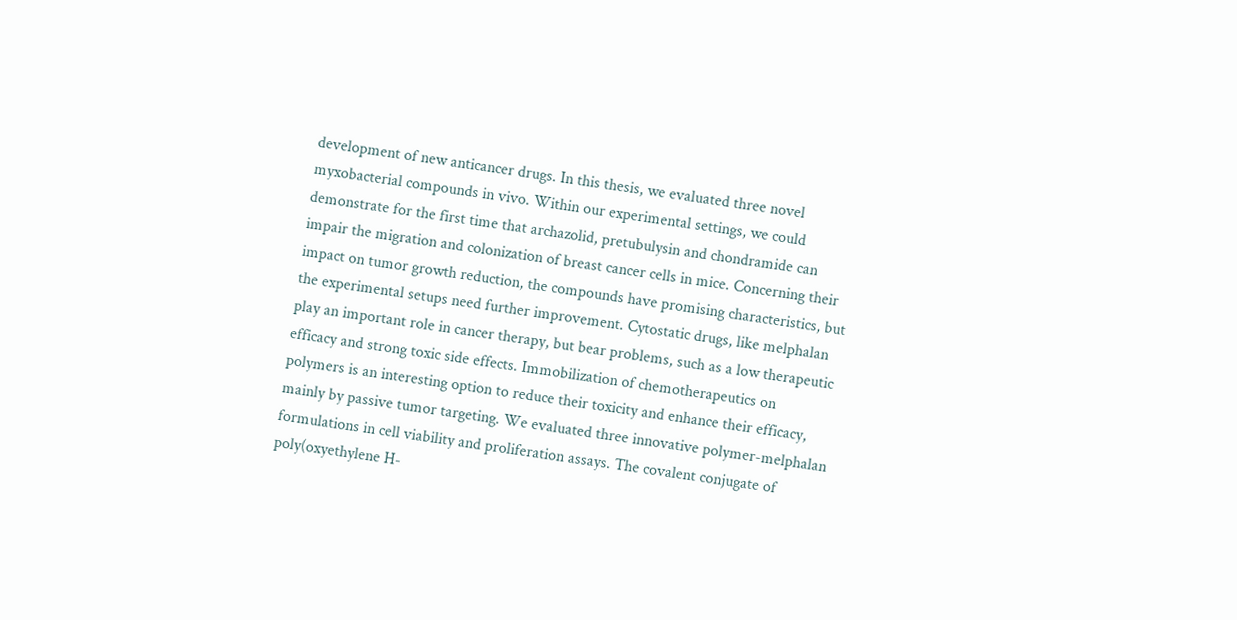development of new anticancer drugs. In this thesis, we evaluated three novel myxobacterial compounds in vivo. Within our experimental settings, we could demonstrate for the first time that archazolid, pretubulysin and chondramide can impair the migration and colonization of breast cancer cells in mice. Concerning their impact on tumor growth reduction, the compounds have promising characteristics, but the experimental setups need further improvement. Cytostatic drugs, like melphalan play an important role in cancer therapy, but bear problems, such as a low therapeutic efficacy and strong toxic side effects. Immobilization of chemotherapeutics on polymers is an interesting option to reduce their toxicity and enhance their efficacy, mainly by passive tumor targeting. We evaluated three innovative polymer-melphalan formulations in cell viability and proliferation assays. The covalent conjugate of poly(oxyethylene H-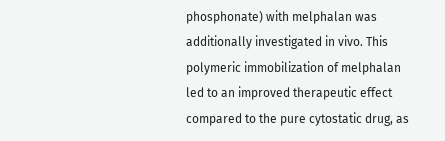phosphonate) with melphalan was additionally investigated in vivo. This polymeric immobilization of melphalan led to an improved therapeutic effect compared to the pure cytostatic drug, as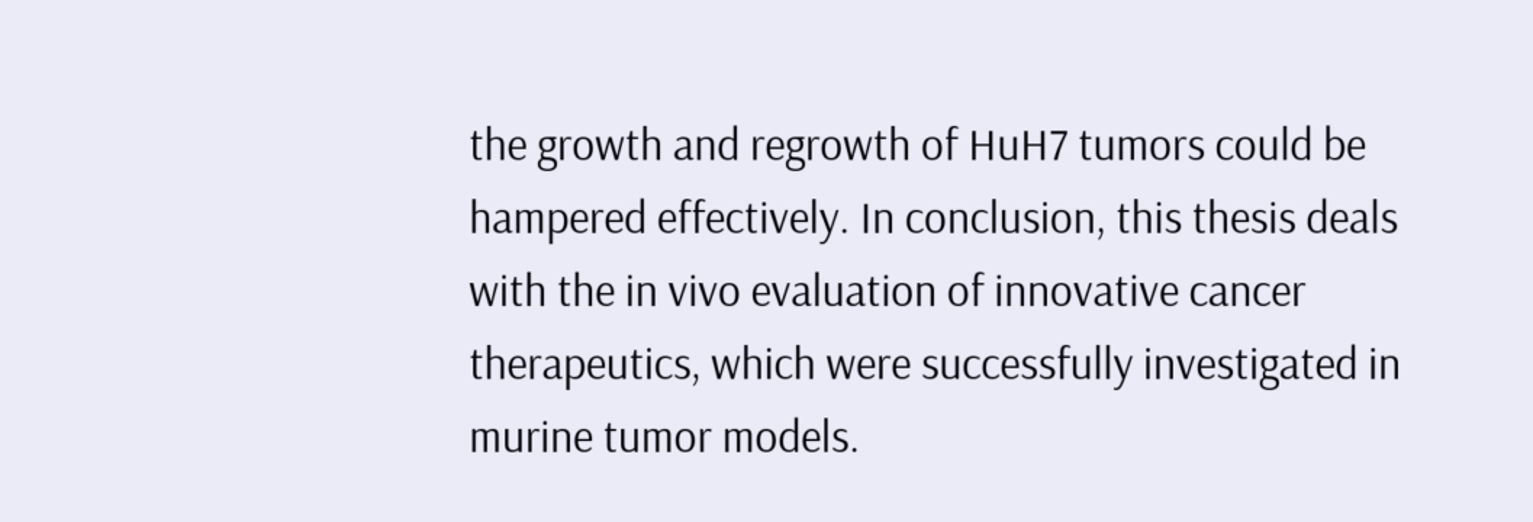the growth and regrowth of HuH7 tumors could be hampered effectively. In conclusion, this thesis deals with the in vivo evaluation of innovative cancer therapeutics, which were successfully investigated in murine tumor models.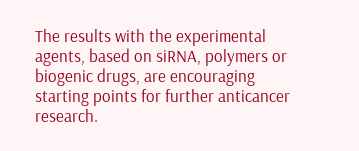The results with the experimental agents, based on siRNA, polymers or biogenic drugs, are encouraging starting points for further anticancer research.